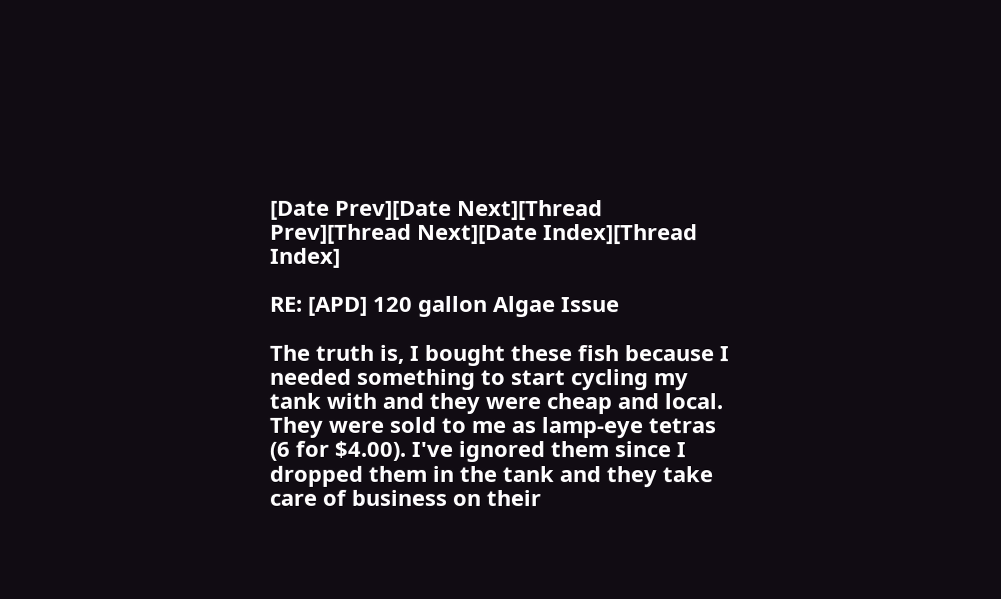[Date Prev][Date Next][Thread Prev][Thread Next][Date Index][Thread Index]

RE: [APD] 120 gallon Algae Issue

The truth is, I bought these fish because I needed something to start cycling my tank with and they were cheap and local. They were sold to me as lamp-eye tetras (6 for $4.00). I've ignored them since I dropped them in the tank and they take care of business on their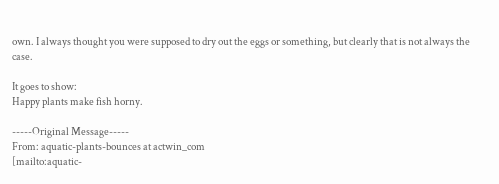own. I always thought you were supposed to dry out the eggs or something, but clearly that is not always the case.

It goes to show:
Happy plants make fish horny.

-----Original Message-----
From: aquatic-plants-bounces at actwin_com
[mailto:aquatic-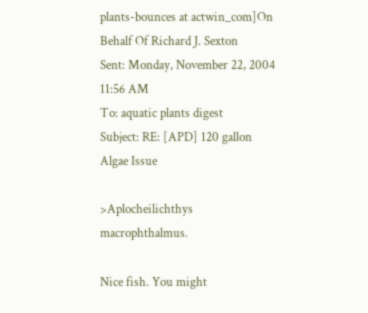plants-bounces at actwin_com]On Behalf Of Richard J. Sexton
Sent: Monday, November 22, 2004 11:56 AM
To: aquatic plants digest
Subject: RE: [APD] 120 gallon Algae Issue

>Aplocheilichthys macrophthalmus.

Nice fish. You might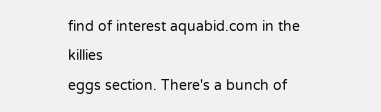find of interest aquabid.com in the killies
eggs section. There's a bunch of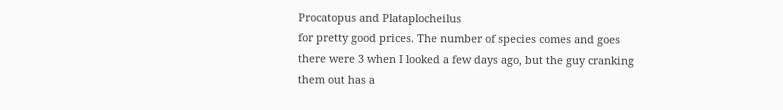Procatopus and Plataplocheilus
for pretty good prices. The number of species comes and goes
there were 3 when I looked a few days ago, but the guy cranking
them out has a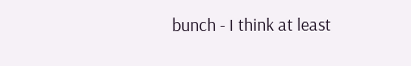bunch - I think at least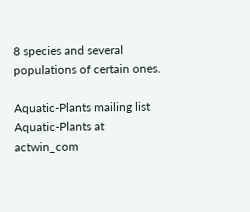8 species and several
populations of certain ones.

Aquatic-Plants mailing list
Aquatic-Plants at actwin_com